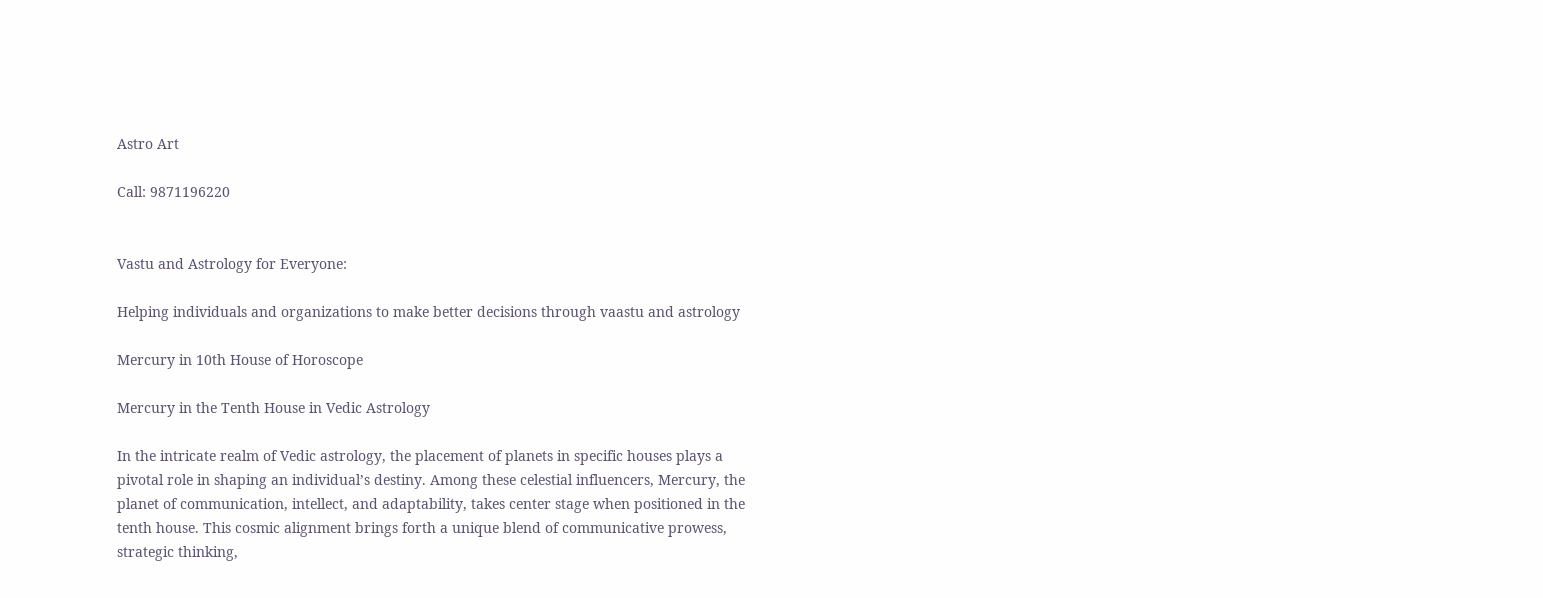Astro Art

Call: 9871196220


Vastu and Astrology for Everyone:

Helping individuals and organizations to make better decisions through vaastu and astrology

Mercury in 10th House of Horoscope

Mercury in the Tenth House in Vedic Astrology

In the intricate realm of Vedic astrology, the placement of planets in specific houses plays a pivotal role in shaping an individual’s destiny. Among these celestial influencers, Mercury, the planet of communication, intellect, and adaptability, takes center stage when positioned in the tenth house. This cosmic alignment brings forth a unique blend of communicative prowess, strategic thinking,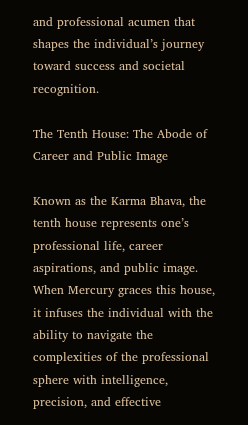and professional acumen that shapes the individual’s journey toward success and societal recognition.

The Tenth House: The Abode of Career and Public Image

Known as the Karma Bhava, the tenth house represents one’s professional life, career aspirations, and public image. When Mercury graces this house, it infuses the individual with the ability to navigate the complexities of the professional sphere with intelligence, precision, and effective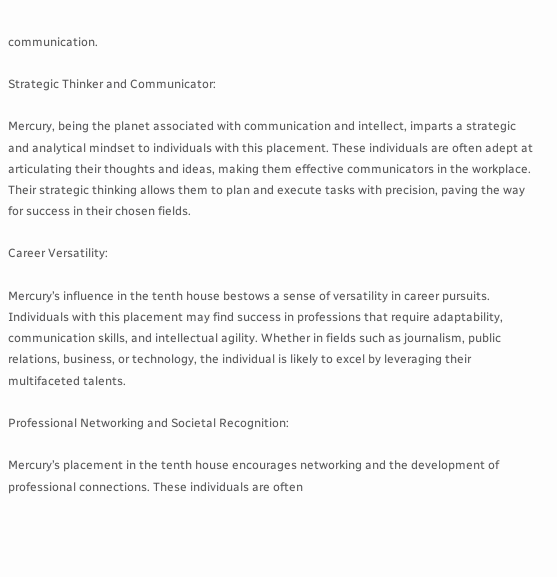communication.

Strategic Thinker and Communicator:

Mercury, being the planet associated with communication and intellect, imparts a strategic and analytical mindset to individuals with this placement. These individuals are often adept at articulating their thoughts and ideas, making them effective communicators in the workplace. Their strategic thinking allows them to plan and execute tasks with precision, paving the way for success in their chosen fields.

Career Versatility:

Mercury’s influence in the tenth house bestows a sense of versatility in career pursuits. Individuals with this placement may find success in professions that require adaptability, communication skills, and intellectual agility. Whether in fields such as journalism, public relations, business, or technology, the individual is likely to excel by leveraging their multifaceted talents.

Professional Networking and Societal Recognition:

Mercury’s placement in the tenth house encourages networking and the development of professional connections. These individuals are often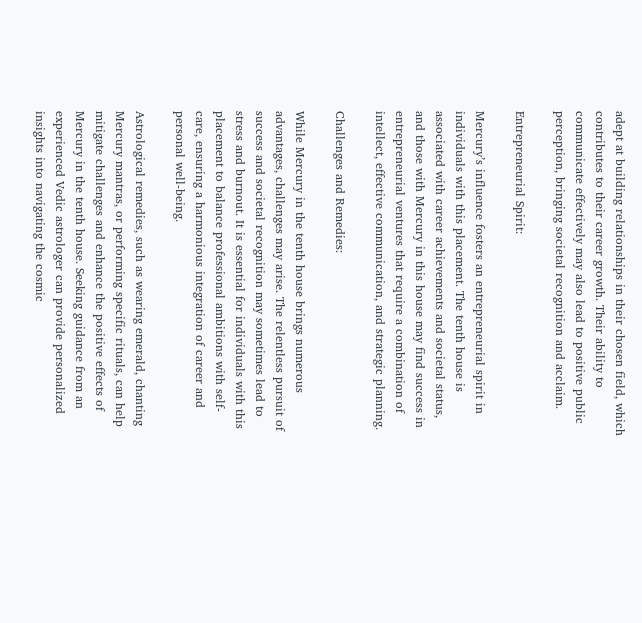adept at building relationships in their chosen field, which contributes to their career growth. Their ability to communicate effectively may also lead to positive public perception, bringing societal recognition and acclaim.

Entrepreneurial Spirit:

Mercury’s influence fosters an entrepreneurial spirit in individuals with this placement. The tenth house is associated with career achievements and societal status, and those with Mercury in this house may find success in entrepreneurial ventures that require a combination of intellect, effective communication, and strategic planning.

Challenges and Remedies:

While Mercury in the tenth house brings numerous advantages, challenges may arise. The relentless pursuit of success and societal recognition may sometimes lead to stress and burnout. It is essential for individuals with this placement to balance professional ambitions with self-care, ensuring a harmonious integration of career and personal well-being.

Astrological remedies, such as wearing emerald, chanting Mercury mantras, or performing specific rituals, can help mitigate challenges and enhance the positive effects of Mercury in the tenth house. Seeking guidance from an experienced Vedic astrologer can provide personalized insights into navigating the cosmic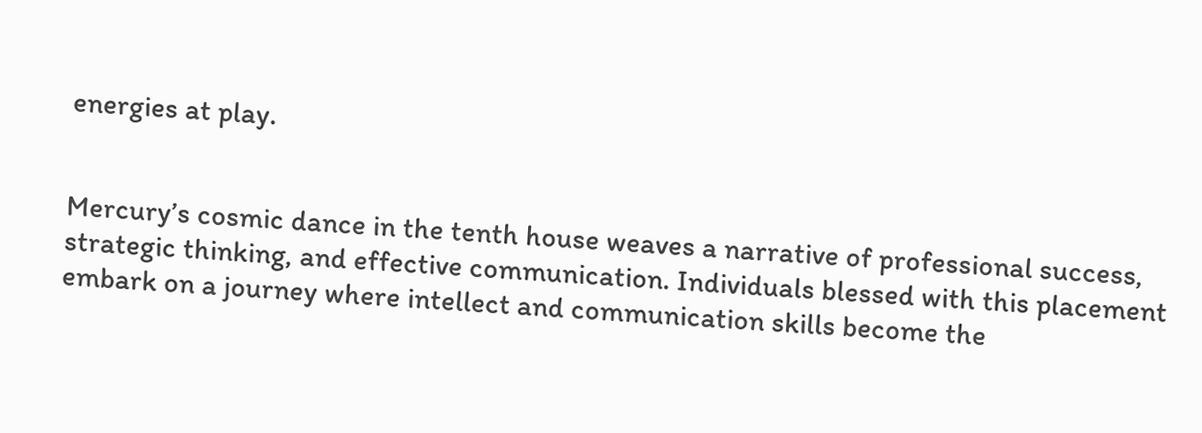energies at play.


Mercury’s cosmic dance in the tenth house weaves a narrative of professional success, strategic thinking, and effective communication. Individuals blessed with this placement embark on a journey where intellect and communication skills become the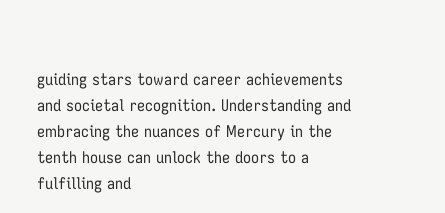guiding stars toward career achievements and societal recognition. Understanding and embracing the nuances of Mercury in the tenth house can unlock the doors to a fulfilling and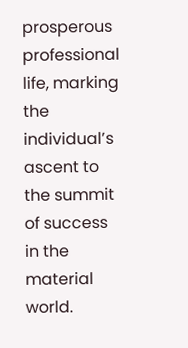prosperous professional life, marking the individual’s ascent to the summit of success in the material world.